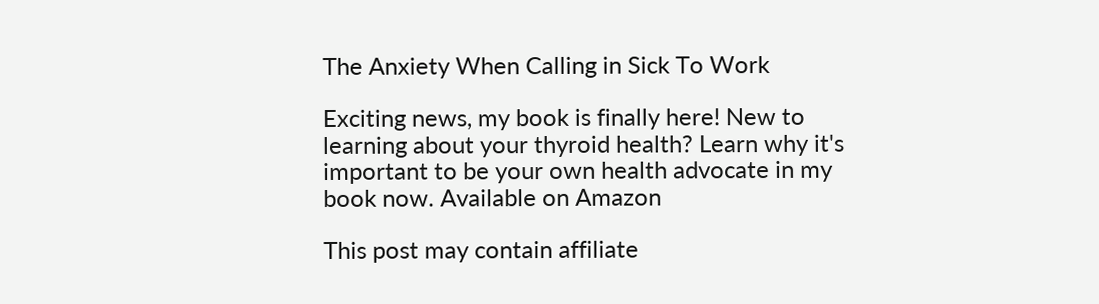The Anxiety When Calling in Sick To Work

Exciting news, my book is finally here! New to learning about your thyroid health? Learn why it's important to be your own health advocate in my book now. Available on Amazon

This post may contain affiliate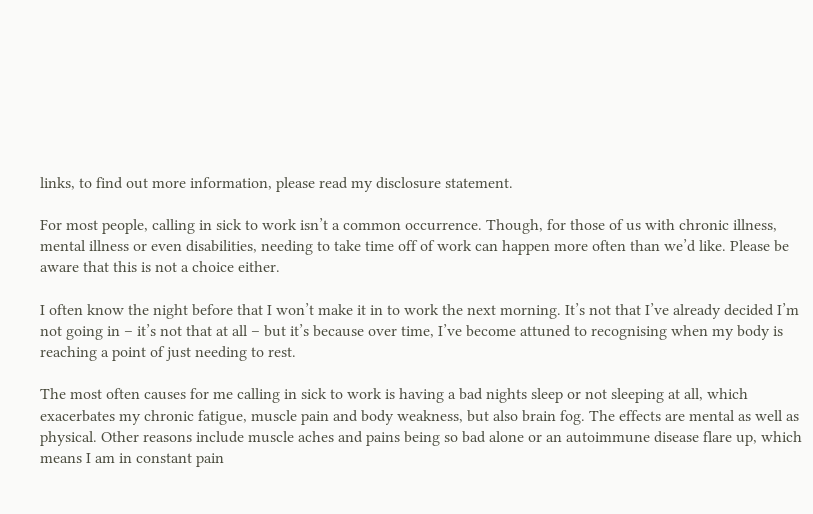links, to find out more information, please read my disclosure statement.

For most people, calling in sick to work isn’t a common occurrence. Though, for those of us with chronic illness, mental illness or even disabilities, needing to take time off of work can happen more often than we’d like. Please be aware that this is not a choice either.

I often know the night before that I won’t make it in to work the next morning. It’s not that I’ve already decided I’m not going in – it’s not that at all – but it’s because over time, I’ve become attuned to recognising when my body is reaching a point of just needing to rest.

The most often causes for me calling in sick to work is having a bad nights sleep or not sleeping at all, which exacerbates my chronic fatigue, muscle pain and body weakness, but also brain fog. The effects are mental as well as physical. Other reasons include muscle aches and pains being so bad alone or an autoimmune disease flare up, which means I am in constant pain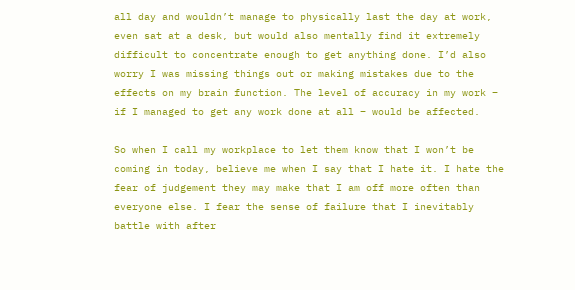all day and wouldn’t manage to physically last the day at work, even sat at a desk, but would also mentally find it extremely difficult to concentrate enough to get anything done. I’d also worry I was missing things out or making mistakes due to the effects on my brain function. The level of accuracy in my work – if I managed to get any work done at all – would be affected.

So when I call my workplace to let them know that I won’t be coming in today, believe me when I say that I hate it. I hate the fear of judgement they may make that I am off more often than everyone else. I fear the sense of failure that I inevitably battle with after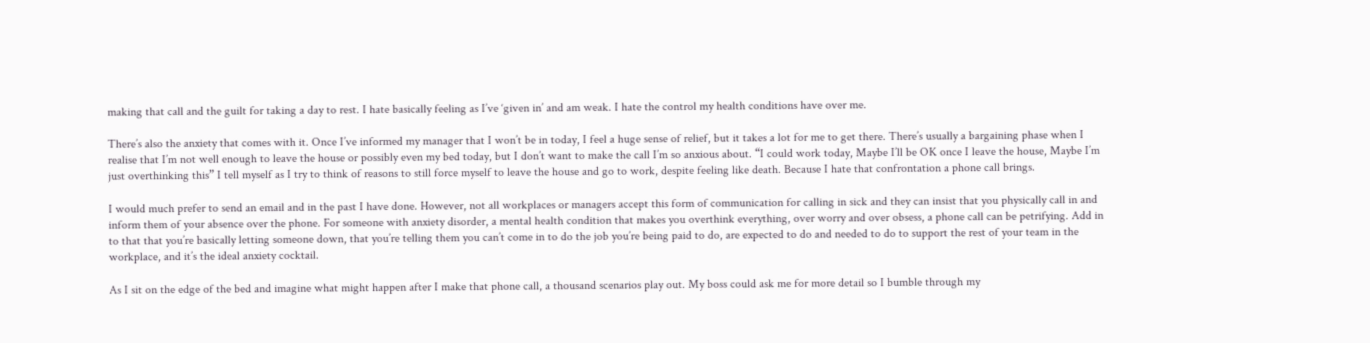making that call and the guilt for taking a day to rest. I hate basically feeling as I’ve ‘given in’ and am weak. I hate the control my health conditions have over me.

There’s also the anxiety that comes with it. Once I’ve informed my manager that I won’t be in today, I feel a huge sense of relief, but it takes a lot for me to get there. There’s usually a bargaining phase when I realise that I’m not well enough to leave the house or possibly even my bed today, but I don’t want to make the call I’m so anxious about. “I could work today, Maybe I’ll be OK once I leave the house, Maybe I’m just overthinking this” I tell myself as I try to think of reasons to still force myself to leave the house and go to work, despite feeling like death. Because I hate that confrontation a phone call brings.

I would much prefer to send an email and in the past I have done. However, not all workplaces or managers accept this form of communication for calling in sick and they can insist that you physically call in and inform them of your absence over the phone. For someone with anxiety disorder, a mental health condition that makes you overthink everything, over worry and over obsess, a phone call can be petrifying. Add in to that that you’re basically letting someone down, that you’re telling them you can’t come in to do the job you’re being paid to do, are expected to do and needed to do to support the rest of your team in the workplace, and it’s the ideal anxiety cocktail.

As I sit on the edge of the bed and imagine what might happen after I make that phone call, a thousand scenarios play out. My boss could ask me for more detail so I bumble through my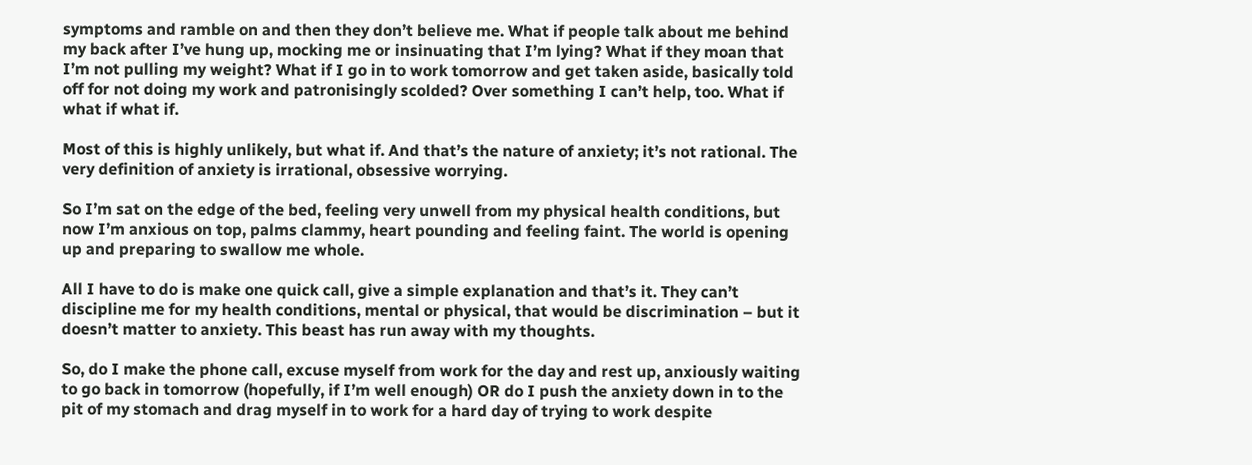symptoms and ramble on and then they don’t believe me. What if people talk about me behind my back after I’ve hung up, mocking me or insinuating that I’m lying? What if they moan that I’m not pulling my weight? What if I go in to work tomorrow and get taken aside, basically told off for not doing my work and patronisingly scolded? Over something I can’t help, too. What if what if what if.

Most of this is highly unlikely, but what if. And that’s the nature of anxiety; it’s not rational. The very definition of anxiety is irrational, obsessive worrying.

So I’m sat on the edge of the bed, feeling very unwell from my physical health conditions, but now I’m anxious on top, palms clammy, heart pounding and feeling faint. The world is opening up and preparing to swallow me whole.

All I have to do is make one quick call, give a simple explanation and that’s it. They can’t discipline me for my health conditions, mental or physical, that would be discrimination – but it doesn’t matter to anxiety. This beast has run away with my thoughts.

So, do I make the phone call, excuse myself from work for the day and rest up, anxiously waiting to go back in tomorrow (hopefully, if I’m well enough) OR do I push the anxiety down in to the pit of my stomach and drag myself in to work for a hard day of trying to work despite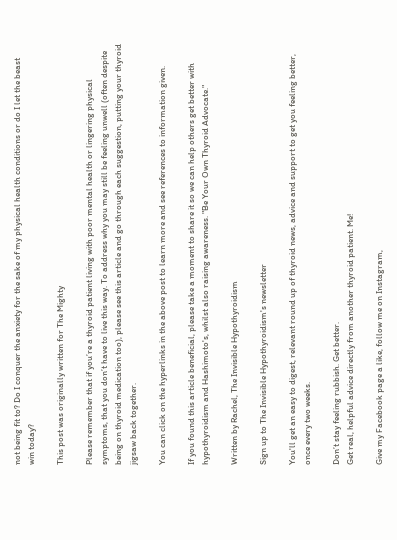not being fit to? Do I conquer the anxiety for the sake of my physical health conditions or do I let the beast win today?

This post was originally written for The Mighty

Please remember that if you’re a thyroid patient living with poor mental health or lingering physical symptoms, that you don’t have to live this way. To address why you may still be feeling unwell (often despite being on thyroid medication too), please see this article and go through each suggestion, putting your thyroid jigsaw back together.

You can click on the hyperlinks in the above post to learn more and see references to information given.

If you found this article beneficial, please take a moment to share it so we can help others get better with hypothyroidism and Hashimoto's, whilst also raising awareness. "Be Your Own Thyroid Advocate."

Written by Rachel, The Invisible Hypothyroidism

Sign up to The Invisible Hypothyroidism's newsletter

You'll get an easy to digest, relevant round up of thyroid news, advice and support to get you feeling better, once every two weeks.

Don’t stay feeling rubbish. Get better.
Get real, helpful advice directly from another thyroid patient. Me!

Give my Facebook page a like, follow me on Instagram,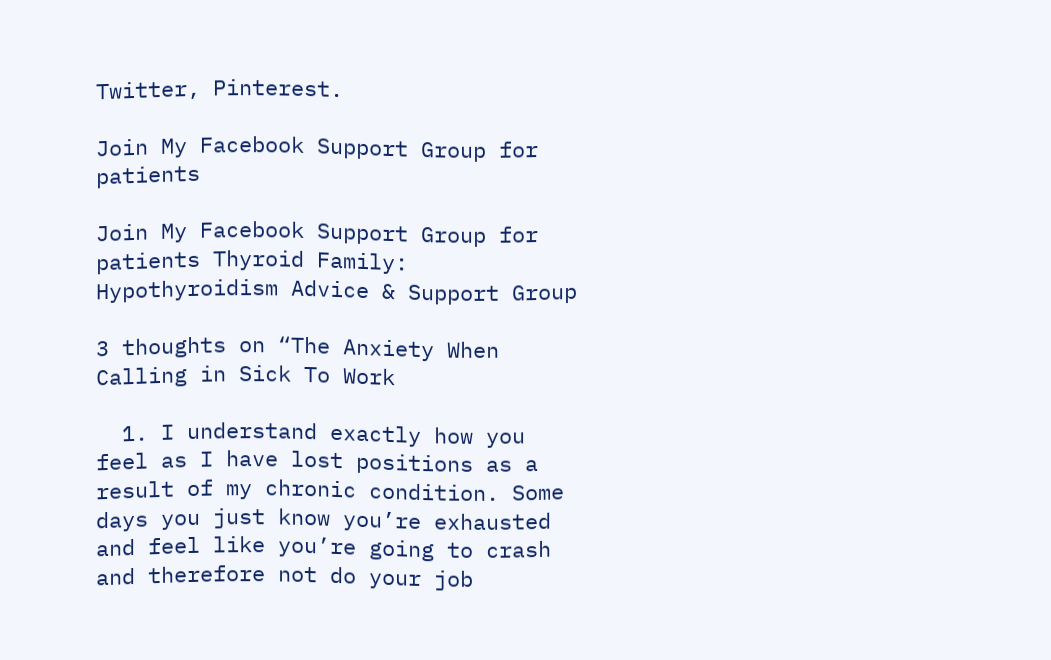Twitter, Pinterest.

Join My Facebook Support Group for patients

Join My Facebook Support Group for patients Thyroid Family: Hypothyroidism Advice & Support Group

3 thoughts on “The Anxiety When Calling in Sick To Work

  1. I understand exactly how you feel as I have lost positions as a result of my chronic condition. Some days you just know you’re exhausted and feel like you’re going to crash and therefore not do your job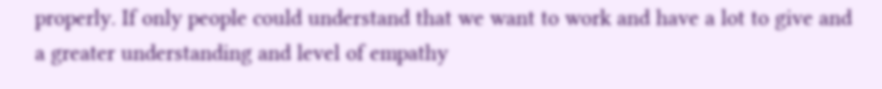properly. If only people could understand that we want to work and have a lot to give and a greater understanding and level of empathy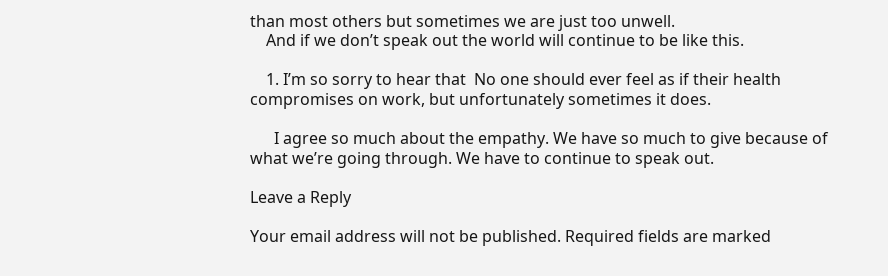than most others but sometimes we are just too unwell.
    And if we don’t speak out the world will continue to be like this.

    1. I’m so sorry to hear that  No one should ever feel as if their health compromises on work, but unfortunately sometimes it does.

      I agree so much about the empathy. We have so much to give because of what we’re going through. We have to continue to speak out.

Leave a Reply

Your email address will not be published. Required fields are marked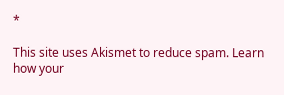*

This site uses Akismet to reduce spam. Learn how your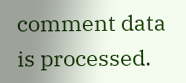comment data is processed.